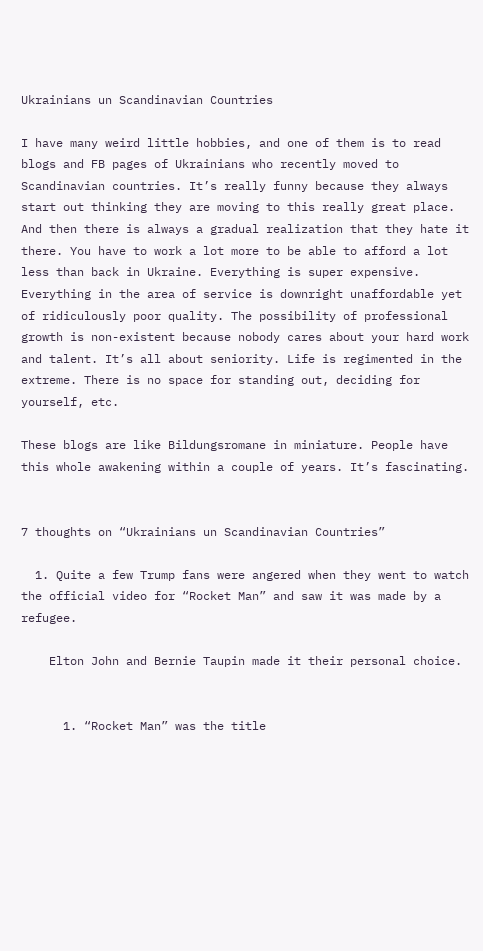Ukrainians un Scandinavian Countries

I have many weird little hobbies, and one of them is to read blogs and FB pages of Ukrainians who recently moved to Scandinavian countries. It’s really funny because they always start out thinking they are moving to this really great place. And then there is always a gradual realization that they hate it there. You have to work a lot more to be able to afford a lot less than back in Ukraine. Everything is super expensive. Everything in the area of service is downright unaffordable yet of ridiculously poor quality. The possibility of professional growth is non-existent because nobody cares about your hard work and talent. It’s all about seniority. Life is regimented in the extreme. There is no space for standing out, deciding for yourself, etc.

These blogs are like Bildungsromane in miniature. People have this whole awakening within a couple of years. It’s fascinating.


7 thoughts on “Ukrainians un Scandinavian Countries”

  1. Quite a few Trump fans were angered when they went to watch the official video for “Rocket Man” and saw it was made by a refugee.

    Elton John and Bernie Taupin made it their personal choice.


      1. “Rocket Man” was the title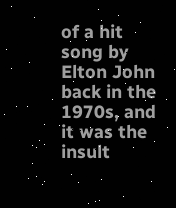of a hit song by Elton John back in the 1970s, and it was the insult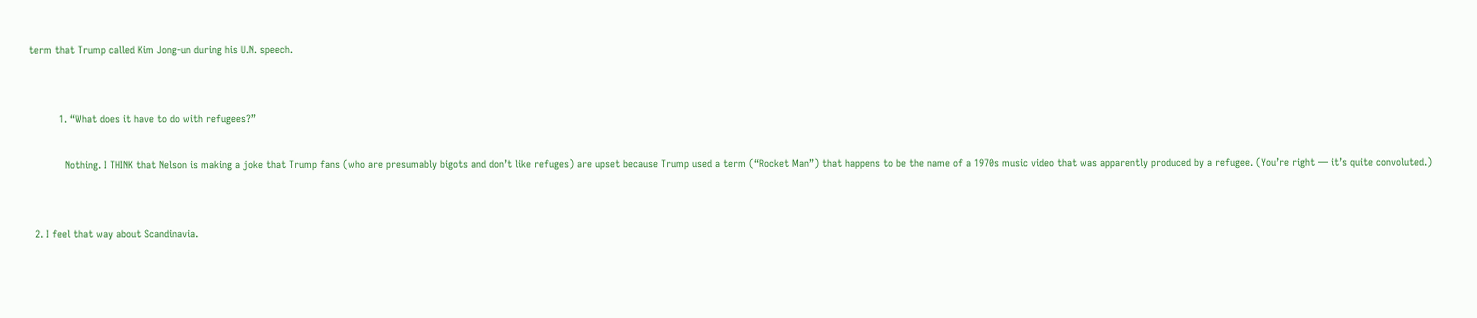term that Trump called Kim Jong-un during his U.N. speech.


          1. “What does it have to do with refugees?”

            Nothing. I THINK that Nelson is making a joke that Trump fans (who are presumably bigots and don’t like refuges) are upset because Trump used a term (“Rocket Man”) that happens to be the name of a 1970s music video that was apparently produced by a refugee. (You’re right — it’s quite convoluted.)


  2. I feel that way about Scandinavia.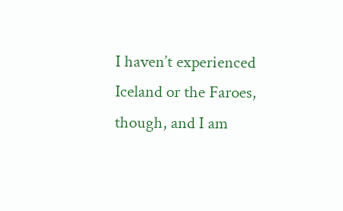I haven’t experienced Iceland or the Faroes, though, and I am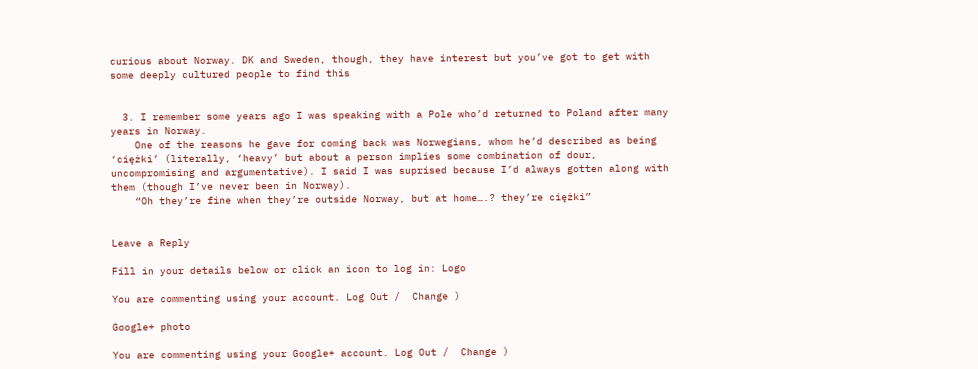curious about Norway. DK and Sweden, though, they have interest but you’ve got to get with some deeply cultured people to find this


  3. I remember some years ago I was speaking with a Pole who’d returned to Poland after many years in Norway.
    One of the reasons he gave for coming back was Norwegians, whom he’d described as being ‘ciężki’ (literally, ‘heavy’ but about a person implies some combination of dour, uncompromising and argumentative). I said I was suprised because I’d always gotten along with them (though I’ve never been in Norway).
    “Oh they’re fine when they’re outside Norway, but at home….? they’re ciężki”


Leave a Reply

Fill in your details below or click an icon to log in: Logo

You are commenting using your account. Log Out /  Change )

Google+ photo

You are commenting using your Google+ account. Log Out /  Change )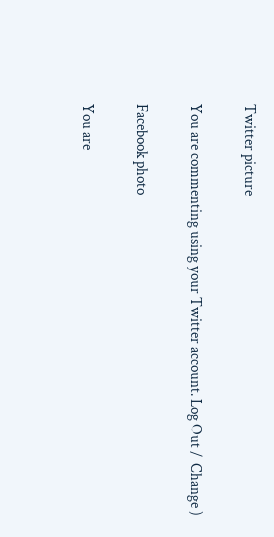Twitter picture

You are commenting using your Twitter account. Log Out /  Change )

Facebook photo

You are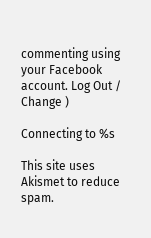commenting using your Facebook account. Log Out /  Change )

Connecting to %s

This site uses Akismet to reduce spam.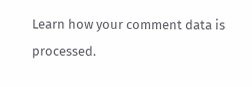Learn how your comment data is processed.